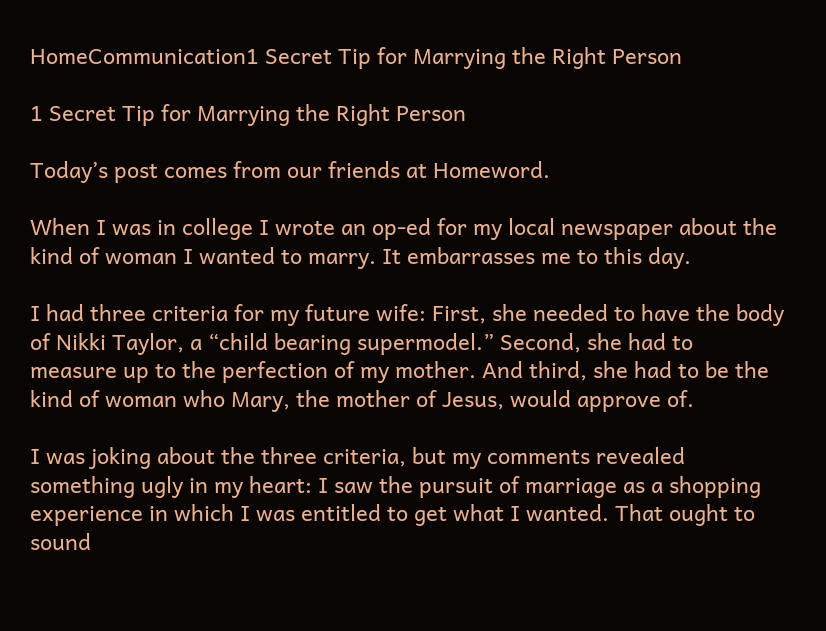HomeCommunication1 Secret Tip for Marrying the Right Person

1 Secret Tip for Marrying the Right Person

Today’s post comes from our friends at Homeword.

When I was in college I wrote an op-ed for my local newspaper about the kind of woman I wanted to marry. It embarrasses me to this day.

I had three criteria for my future wife: First, she needed to have the body of Nikki Taylor, a “child bearing supermodel.” Second, she had to measure up to the perfection of my mother. And third, she had to be the kind of woman who Mary, the mother of Jesus, would approve of.

I was joking about the three criteria, but my comments revealed something ugly in my heart: I saw the pursuit of marriage as a shopping experience in which I was entitled to get what I wanted. That ought to sound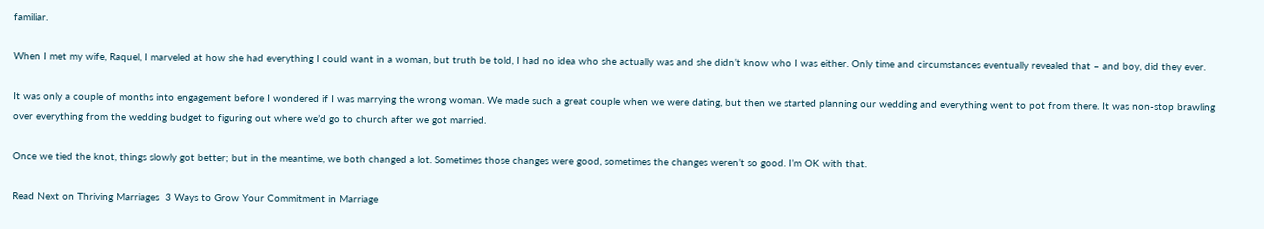familiar.

When I met my wife, Raquel, I marveled at how she had everything I could want in a woman, but truth be told, I had no idea who she actually was and she didn’t know who I was either. Only time and circumstances eventually revealed that – and boy, did they ever.

It was only a couple of months into engagement before I wondered if I was marrying the wrong woman. We made such a great couple when we were dating, but then we started planning our wedding and everything went to pot from there. It was non-stop brawling over everything from the wedding budget to figuring out where we’d go to church after we got married.

Once we tied the knot, things slowly got better; but in the meantime, we both changed a lot. Sometimes those changes were good, sometimes the changes weren’t so good. I’m OK with that.

Read Next on Thriving Marriages  3 Ways to Grow Your Commitment in Marriage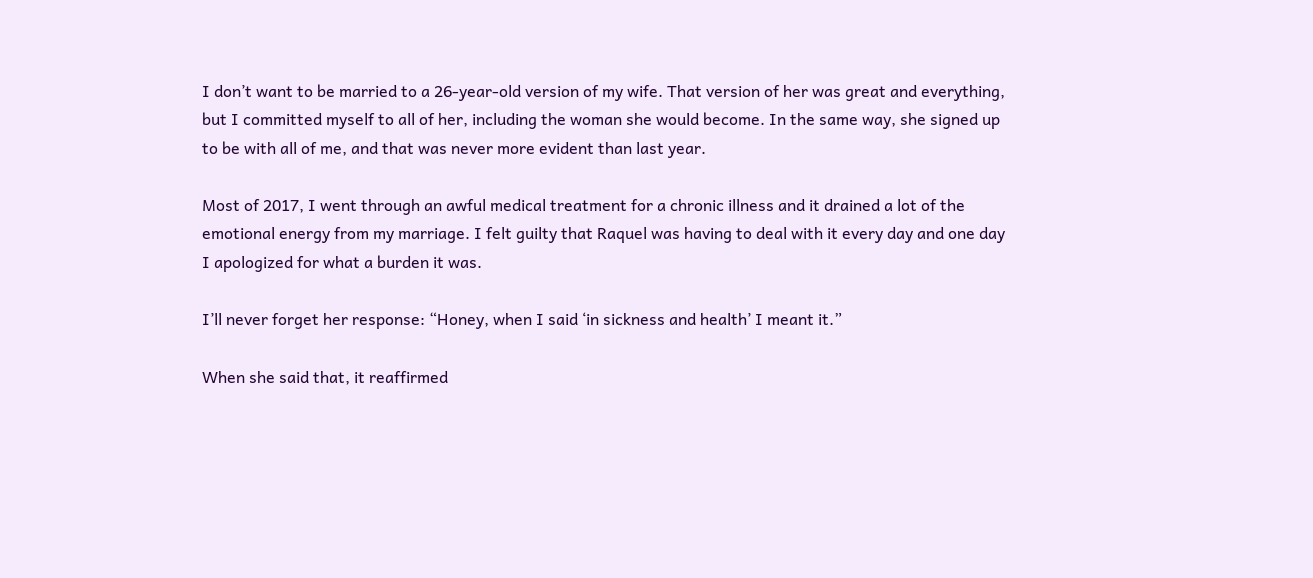I don’t want to be married to a 26-year-old version of my wife. That version of her was great and everything, but I committed myself to all of her, including the woman she would become. In the same way, she signed up to be with all of me, and that was never more evident than last year.

Most of 2017, I went through an awful medical treatment for a chronic illness and it drained a lot of the emotional energy from my marriage. I felt guilty that Raquel was having to deal with it every day and one day I apologized for what a burden it was.

I’ll never forget her response: “Honey, when I said ‘in sickness and health’ I meant it.”

When she said that, it reaffirmed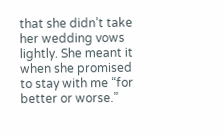that she didn’t take her wedding vows lightly. She meant it when she promised to stay with me “for better or worse.”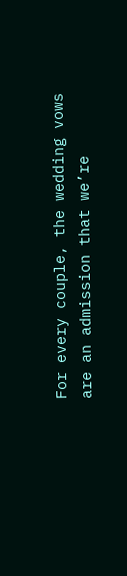For every couple, the wedding vows are an admission that we’re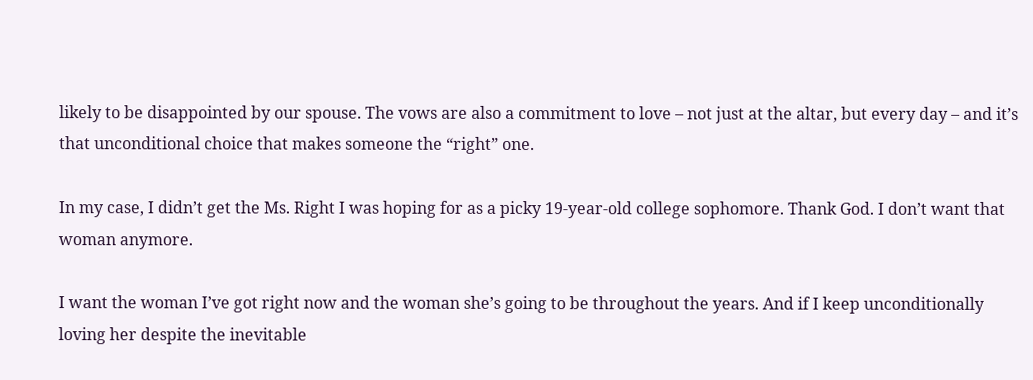likely to be disappointed by our spouse. The vows are also a commitment to love – not just at the altar, but every day – and it’s that unconditional choice that makes someone the “right” one.

In my case, I didn’t get the Ms. Right I was hoping for as a picky 19-year-old college sophomore. Thank God. I don’t want that woman anymore.

I want the woman I’ve got right now and the woman she’s going to be throughout the years. And if I keep unconditionally loving her despite the inevitable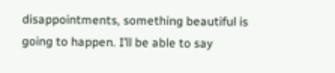disappointments, something beautiful is going to happen. I’ll be able to say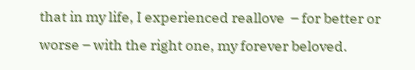that in my life, I experienced reallove  – for better or worse – with the right one, my forever beloved.